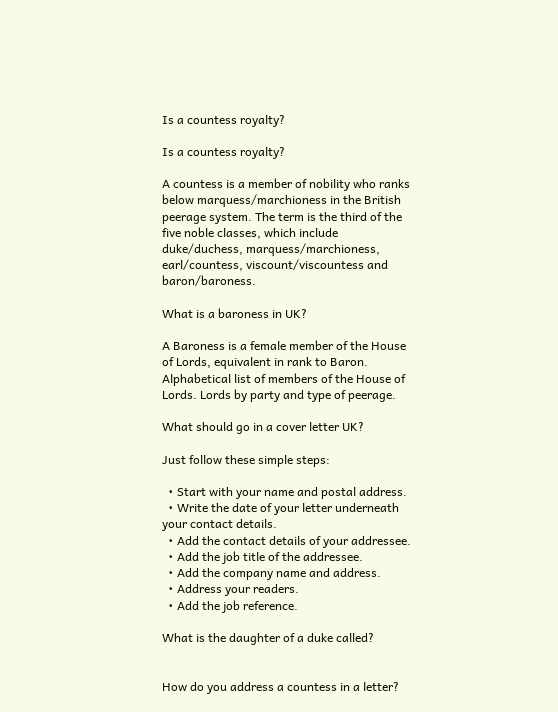Is a countess royalty?

Is a countess royalty?

A countess is a member of nobility who ranks below marquess/marchioness in the British peerage system. The term is the third of the five noble classes, which include duke/duchess, marquess/marchioness, earl/countess, viscount/viscountess and baron/baroness.

What is a baroness in UK?

A Baroness is a female member of the House of Lords, equivalent in rank to Baron. Alphabetical list of members of the House of Lords. Lords by party and type of peerage.

What should go in a cover letter UK?

Just follow these simple steps:

  • Start with your name and postal address.
  • Write the date of your letter underneath your contact details.
  • Add the contact details of your addressee.
  • Add the job title of the addressee.
  • Add the company name and address.
  • Address your readers.
  • Add the job reference.

What is the daughter of a duke called?


How do you address a countess in a letter?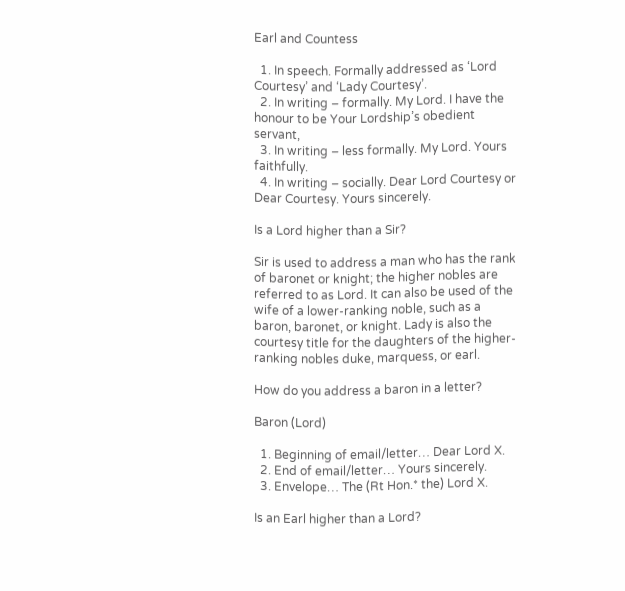Earl and Countess

  1. In speech. Formally addressed as ‘Lord Courtesy’ and ‘Lady Courtesy’.
  2. In writing – formally. My Lord. I have the honour to be Your Lordship’s obedient servant,
  3. In writing – less formally. My Lord. Yours faithfully.
  4. In writing – socially. Dear Lord Courtesy or Dear Courtesy. Yours sincerely.

Is a Lord higher than a Sir?

Sir is used to address a man who has the rank of baronet or knight; the higher nobles are referred to as Lord. It can also be used of the wife of a lower-ranking noble, such as a baron, baronet, or knight. Lady is also the courtesy title for the daughters of the higher-ranking nobles duke, marquess, or earl.

How do you address a baron in a letter?

Baron (Lord)

  1. Beginning of email/letter… Dear Lord X.
  2. End of email/letter… Yours sincerely.
  3. Envelope… The (Rt Hon.* the) Lord X.

Is an Earl higher than a Lord?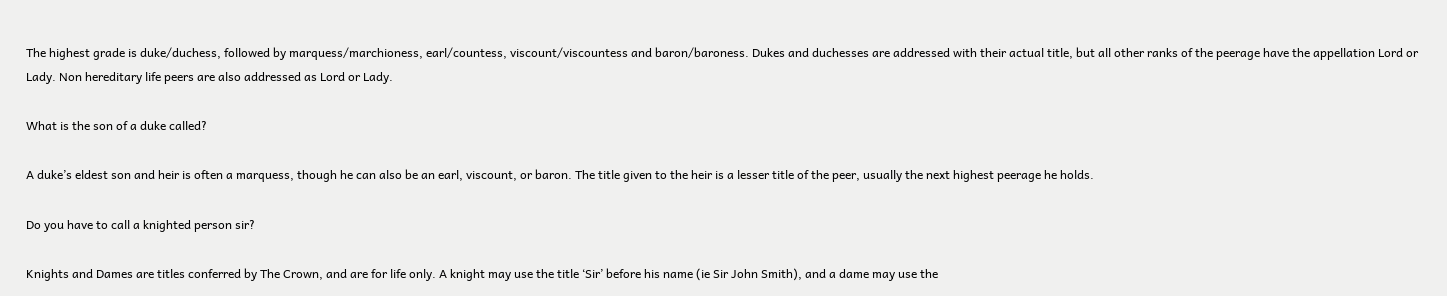The highest grade is duke/duchess, followed by marquess/marchioness, earl/countess, viscount/viscountess and baron/baroness. Dukes and duchesses are addressed with their actual title, but all other ranks of the peerage have the appellation Lord or Lady. Non hereditary life peers are also addressed as Lord or Lady.

What is the son of a duke called?

A duke’s eldest son and heir is often a marquess, though he can also be an earl, viscount, or baron. The title given to the heir is a lesser title of the peer, usually the next highest peerage he holds.

Do you have to call a knighted person sir?

Knights and Dames are titles conferred by The Crown, and are for life only. A knight may use the title ‘Sir’ before his name (ie Sir John Smith), and a dame may use the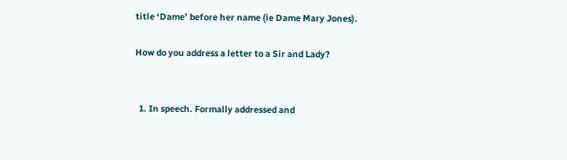title ‘Dame’ before her name (ie Dame Mary Jones).

How do you address a letter to a Sir and Lady?


  1. In speech. Formally addressed and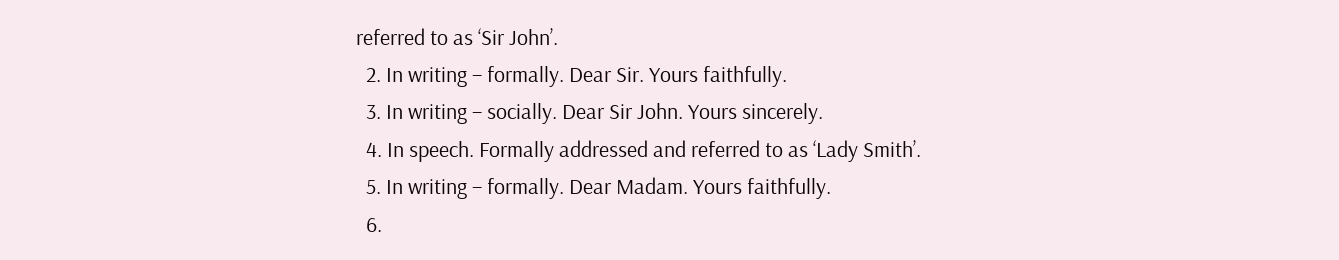referred to as ‘Sir John’.
  2. In writing – formally. Dear Sir. Yours faithfully.
  3. In writing – socially. Dear Sir John. Yours sincerely.
  4. In speech. Formally addressed and referred to as ‘Lady Smith’.
  5. In writing – formally. Dear Madam. Yours faithfully.
  6.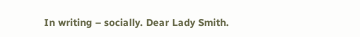In writing – socially. Dear Lady Smith.